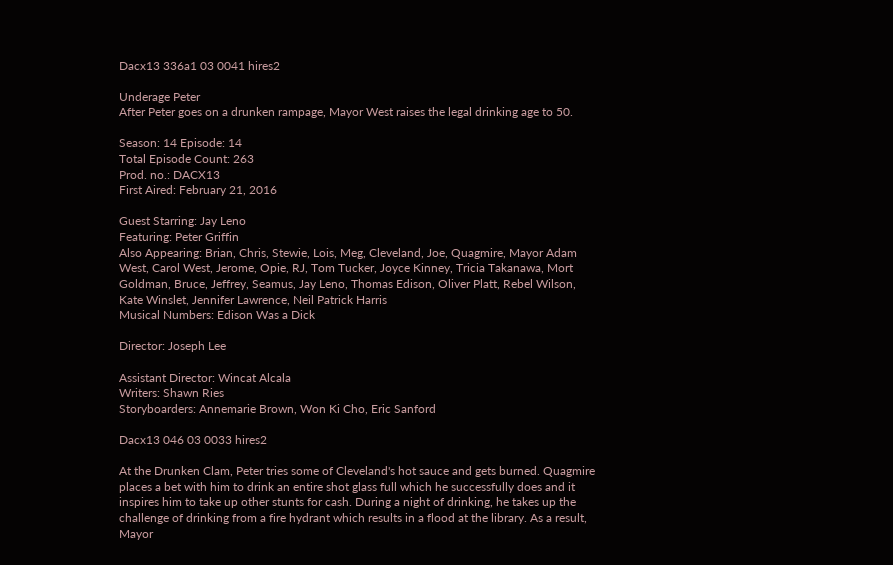Dacx13 336a1 03 0041 hires2

Underage Peter
After Peter goes on a drunken rampage, Mayor West raises the legal drinking age to 50.

Season: 14 Episode: 14
Total Episode Count: 263
Prod. no.: DACX13
First Aired: February 21, 2016

Guest Starring: Jay Leno
Featuring: Peter Griffin
Also Appearing: Brian, Chris, Stewie, Lois, Meg, Cleveland, Joe, Quagmire, Mayor Adam West, Carol West, Jerome, Opie, RJ, Tom Tucker, Joyce Kinney, Tricia Takanawa, Mort Goldman, Bruce, Jeffrey, Seamus, Jay Leno, Thomas Edison, Oliver Platt, Rebel Wilson, Kate Winslet, Jennifer Lawrence, Neil Patrick Harris
Musical Numbers: Edison Was a Dick

Director: Joseph Lee

Assistant Director: Wincat Alcala
Writers: Shawn Ries
Storyboarders: Annemarie Brown, Won Ki Cho, Eric Sanford

Dacx13 046 03 0033 hires2

At the Drunken Clam, Peter tries some of Cleveland's hot sauce and gets burned. Quagmire places a bet with him to drink an entire shot glass full which he successfully does and it inspires him to take up other stunts for cash. During a night of drinking, he takes up the challenge of drinking from a fire hydrant which results in a flood at the library. As a result, Mayor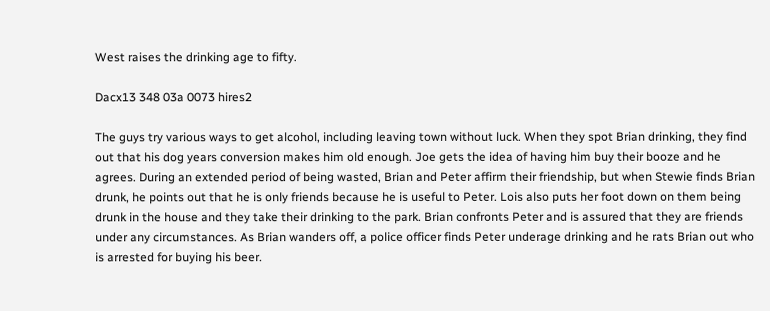West raises the drinking age to fifty.

Dacx13 348 03a 0073 hires2

The guys try various ways to get alcohol, including leaving town without luck. When they spot Brian drinking, they find out that his dog years conversion makes him old enough. Joe gets the idea of having him buy their booze and he agrees. During an extended period of being wasted, Brian and Peter affirm their friendship, but when Stewie finds Brian drunk, he points out that he is only friends because he is useful to Peter. Lois also puts her foot down on them being drunk in the house and they take their drinking to the park. Brian confronts Peter and is assured that they are friends under any circumstances. As Brian wanders off, a police officer finds Peter underage drinking and he rats Brian out who is arrested for buying his beer.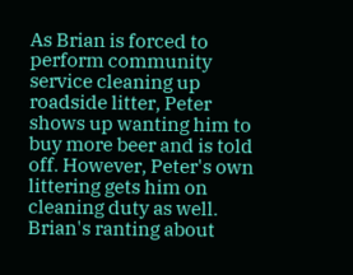As Brian is forced to perform community service cleaning up roadside litter, Peter shows up wanting him to buy more beer and is told off. However, Peter's own littering gets him on cleaning duty as well. Brian's ranting about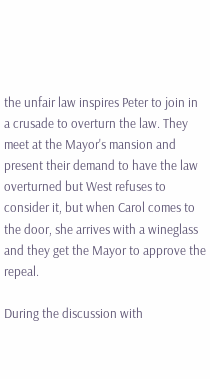the unfair law inspires Peter to join in a crusade to overturn the law. They meet at the Mayor's mansion and present their demand to have the law overturned but West refuses to consider it, but when Carol comes to the door, she arrives with a wineglass and they get the Mayor to approve the repeal.

During the discussion with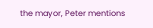the mayor, Peter mentions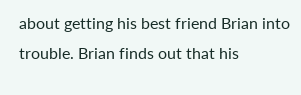about getting his best friend Brian into trouble. Brian finds out that his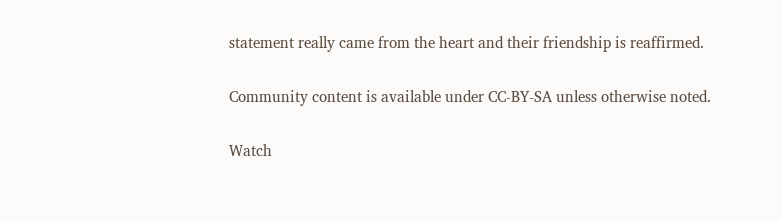statement really came from the heart and their friendship is reaffirmed.

Community content is available under CC-BY-SA unless otherwise noted.

Watch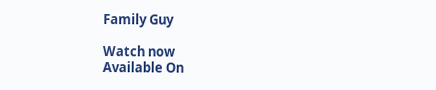Family Guy

Watch now
Available On